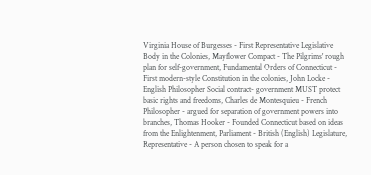Virginia House of Burgesses - First Representative Legislative Body in the Colonies, Mayflower Compact - The Pilgrims' rough plan for self-government, Fundamental Orders of Connecticut - First modern-style Constitution in the colonies, John Locke - English Philosopher Social contract- government MUST protect basic rights and freedoms, Charles de Montesquieu - French Philosopher - argued for separation of government powers into branches, Thomas Hooker - Founded Connecticut based on ideas from the Enlightenment, Parliament - British (English) Legislature, Representative - A person chosen to speak for a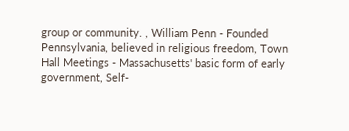group or community. , William Penn - Founded Pennsylvania, believed in religious freedom, Town Hall Meetings - Massachusetts' basic form of early government, Self-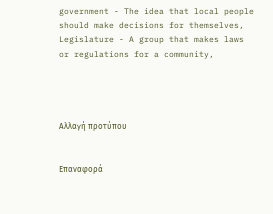government - The idea that local people should make decisions for themselves, Legislature - A group that makes laws or regulations for a community,




Αλλαγή προτύπου


Επαναφορά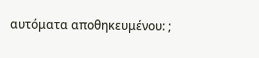αυτόματα αποθηκευμένου: ;